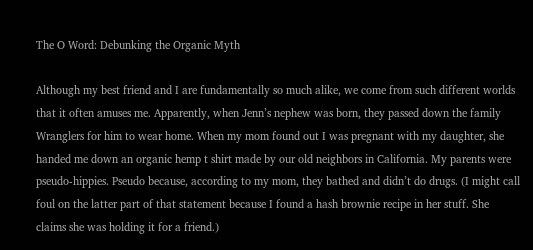The O Word: Debunking the Organic Myth

Although my best friend and I are fundamentally so much alike, we come from such different worlds that it often amuses me. Apparently, when Jenn’s nephew was born, they passed down the family Wranglers for him to wear home. When my mom found out I was pregnant with my daughter, she handed me down an organic hemp t shirt made by our old neighbors in California. My parents were pseudo-hippies. Pseudo because, according to my mom, they bathed and didn’t do drugs. (I might call foul on the latter part of that statement because I found a hash brownie recipe in her stuff. She claims she was holding it for a friend.)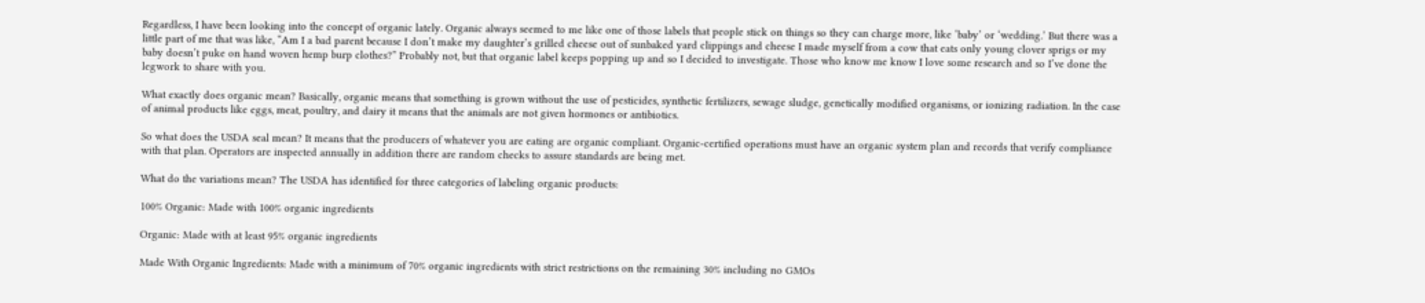Regardless, I have been looking into the concept of organic lately. Organic always seemed to me like one of those labels that people stick on things so they can charge more, like ‘baby’ or ‘wedding.’ But there was a little part of me that was like, “Am I a bad parent because I don’t make my daughter’s grilled cheese out of sunbaked yard clippings and cheese I made myself from a cow that eats only young clover sprigs or my baby doesn’t puke on hand woven hemp burp clothes?” Probably not, but that organic label keeps popping up and so I decided to investigate. Those who know me know I love some research and so I’ve done the legwork to share with you.

What exactly does organic mean? Basically, organic means that something is grown without the use of pesticides, synthetic fertilizers, sewage sludge, genetically modified organisms, or ionizing radiation. In the case of animal products like eggs, meat, poultry, and dairy it means that the animals are not given hormones or antibiotics.

So what does the USDA seal mean? It means that the producers of whatever you are eating are organic compliant. Organic-certified operations must have an organic system plan and records that verify compliance with that plan. Operators are inspected annually in addition there are random checks to assure standards are being met.

What do the variations mean? The USDA has identified for three categories of labeling organic products:

100% Organic: Made with 100% organic ingredients

Organic: Made with at least 95% organic ingredients

Made With Organic Ingredients: Made with a minimum of 70% organic ingredients with strict restrictions on the remaining 30% including no GMOs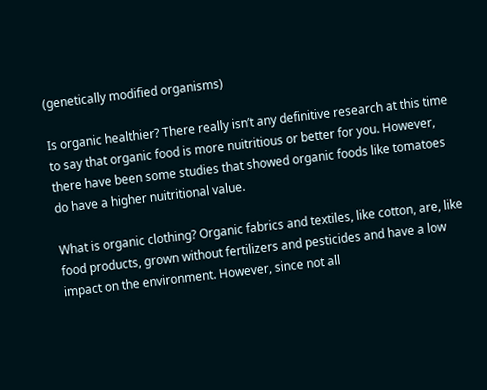(genetically modified organisms)

Is organic healthier? There really isn’t any definitive research at this time to say that organic food is more nuitritious or better for you. However, there have been some studies that showed organic foods like tomatoes do have a higher nuitritional value.

What is organic clothing? Organic fabrics and textiles, like cotton, are, like food products, grown without fertilizers and pesticides and have a low impact on the environment. However, since not all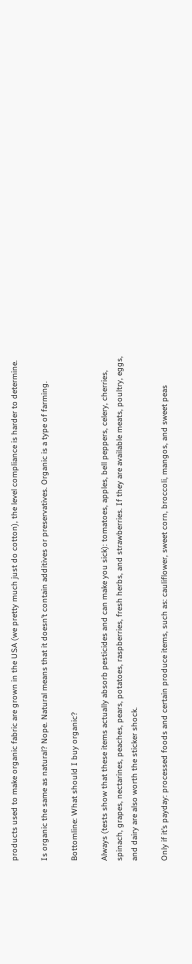products used to make organic fabric are grown in the USA (we pretty much just do cotton), the level compliance is harder to determine.

Is organic the same as natural? Nope. Natural means that it doesn’t contain additives or preservatives. Organic is a type of farming.

Bottomline: What should I buy organic?

Always (tests show that these items actually absorb pesticides and can make you sick): tomatoes, apples, bell peppers, celery, cherries, spinach, grapes, nectarines, peaches, pears, potatoes, raspberries, fresh herbs, and strawberries. If they are available meats, poultry, eggs, and dairy are also worth the sticker shock.

Only if it’s payday: processed foods and certain produce items, such as: cauliflower, sweet corn, broccoli, mangos, and sweet peas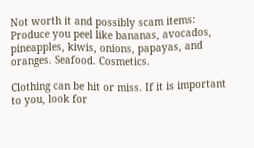Not worth it and possibly scam items: Produce you peel like bananas, avocados, pineapples, kiwis, onions, papayas, and oranges. Seafood. Cosmetics.

Clothing can be hit or miss. If it is important to you, look for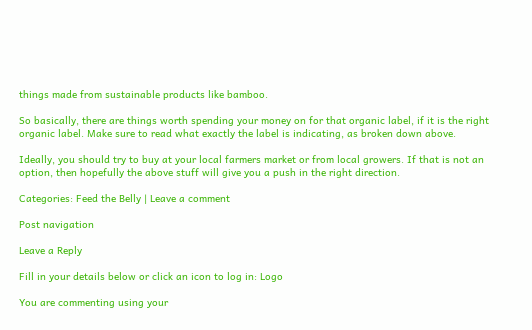things made from sustainable products like bamboo.

So basically, there are things worth spending your money on for that organic label, if it is the right organic label. Make sure to read what exactly the label is indicating, as broken down above.

Ideally, you should try to buy at your local farmers market or from local growers. If that is not an option, then hopefully the above stuff will give you a push in the right direction.

Categories: Feed the Belly | Leave a comment

Post navigation

Leave a Reply

Fill in your details below or click an icon to log in: Logo

You are commenting using your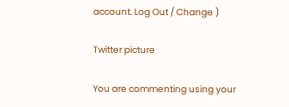account. Log Out / Change )

Twitter picture

You are commenting using your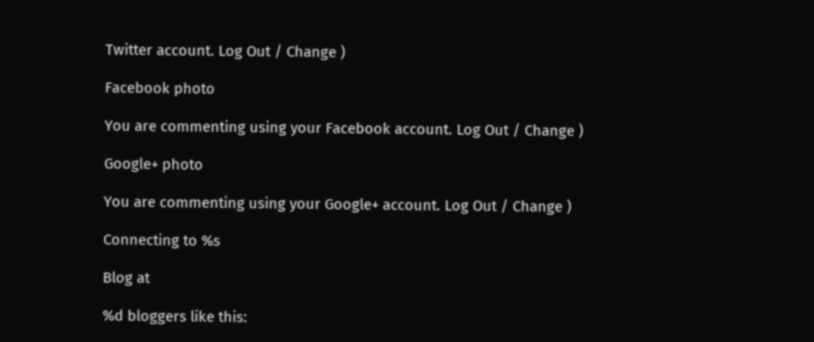Twitter account. Log Out / Change )

Facebook photo

You are commenting using your Facebook account. Log Out / Change )

Google+ photo

You are commenting using your Google+ account. Log Out / Change )

Connecting to %s

Blog at

%d bloggers like this: